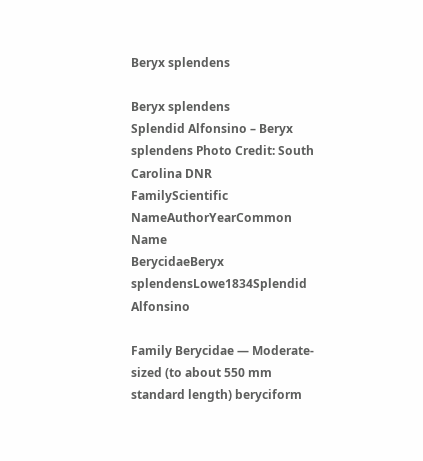Beryx splendens

Beryx splendens
Splendid Alfonsino – Beryx splendens Photo Credit: South Carolina DNR
FamilyScientific NameAuthorYearCommon Name
BerycidaeBeryx splendensLowe1834Splendid Alfonsino

Family Berycidae — Moderate-sized (to about 550 mm standard length) beryciform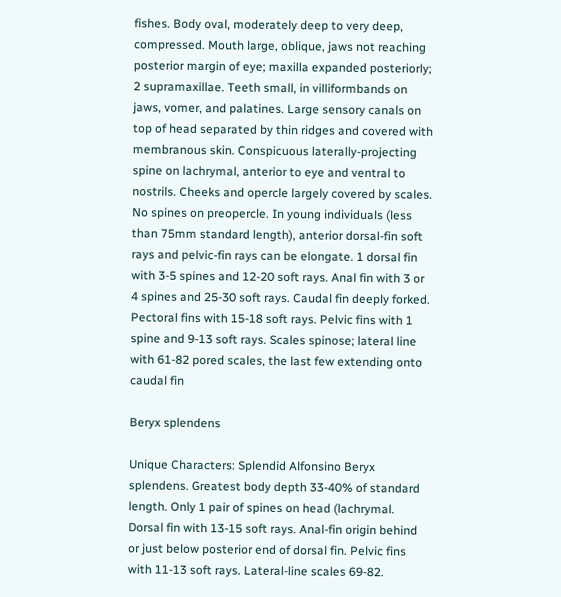fishes. Body oval, moderately deep to very deep, compressed. Mouth large, oblique, jaws not reaching posterior margin of eye; maxilla expanded posteriorly; 2 supramaxillae. Teeth small, in villiformbands on jaws, vomer, and palatines. Large sensory canals on top of head separated by thin ridges and covered with membranous skin. Conspicuous laterally-projecting spine on lachrymal, anterior to eye and ventral to nostrils. Cheeks and opercle largely covered by scales. No spines on preopercle. In young individuals (less than 75mm standard length), anterior dorsal-fin soft rays and pelvic-fin rays can be elongate. 1 dorsal fin with 3-5 spines and 12-20 soft rays. Anal fin with 3 or 4 spines and 25-30 soft rays. Caudal fin deeply forked. Pectoral fins with 15-18 soft rays. Pelvic fins with 1 spine and 9-13 soft rays. Scales spinose; lateral line with 61-82 pored scales, the last few extending onto caudal fin

Beryx splendens

Unique Characters: Splendid Alfonsino Beryx splendens. Greatest body depth 33-40% of standard length. Only 1 pair of spines on head (lachrymal. Dorsal fin with 13-15 soft rays. Anal-fin origin behind or just below posterior end of dorsal fin. Pelvic fins with 11-13 soft rays. Lateral-line scales 69-82.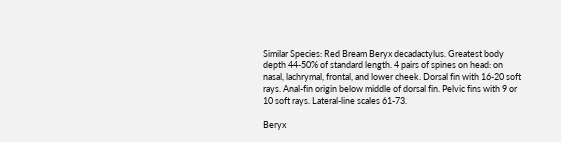Similar Species: Red Bream Beryx decadactylus. Greatest body depth 44-50% of standard length. 4 pairs of spines on head: on nasal, lachrymal, frontal, and lower cheek. Dorsal fin with 16-20 soft rays. Anal-fin origin below middle of dorsal fin. Pelvic fins with 9 or 10 soft rays. Lateral-line scales 61-73.

Beryx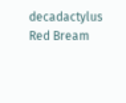decadactylus
Red Bream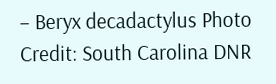– Beryx decadactylus Photo Credit: South Carolina DNR